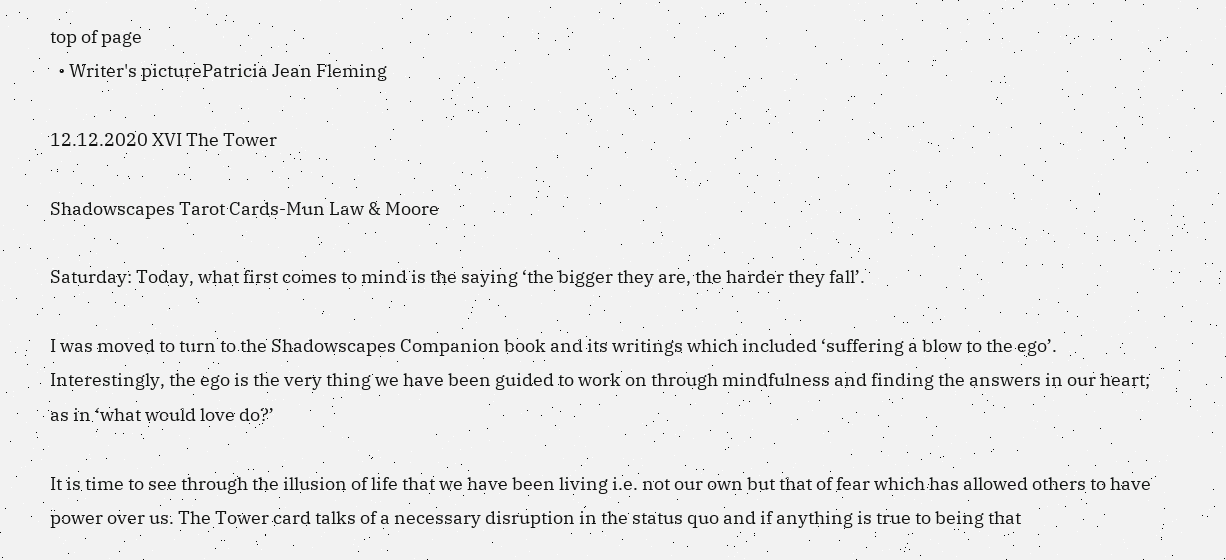top of page
  • Writer's picturePatricia Jean Fleming

12.12.2020 XVI The Tower

Shadowscapes Tarot Cards-Mun Law & Moore

Saturday: Today, what first comes to mind is the saying ‘the bigger they are, the harder they fall’.

I was moved to turn to the Shadowscapes Companion book and its writings which included ‘suffering a blow to the ego’. Interestingly, the ego is the very thing we have been guided to work on through mindfulness and finding the answers in our heart; as in ‘what would love do?’

It is time to see through the illusion of life that we have been living i.e. not our own but that of fear which has allowed others to have power over us. The Tower card talks of a necessary disruption in the status quo and if anything is true to being that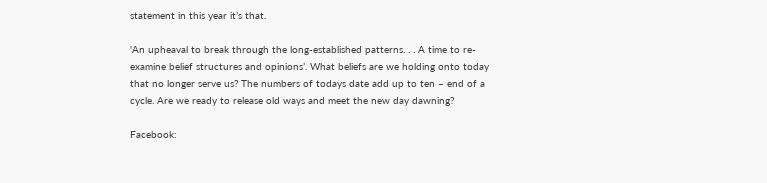statement in this year it’s that.

'An upheaval to break through the long-established patterns. . . A time to re-examine belief structures and opinions’. What beliefs are we holding onto today that no longer serve us? The numbers of todays date add up to ten – end of a cycle. Are we ready to release old ways and meet the new day dawning?

Facebook: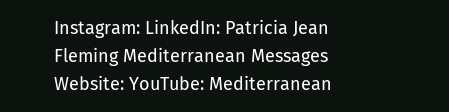Instagram: LinkedIn: Patricia Jean Fleming Mediterranean Messages Website: YouTube: Mediterranean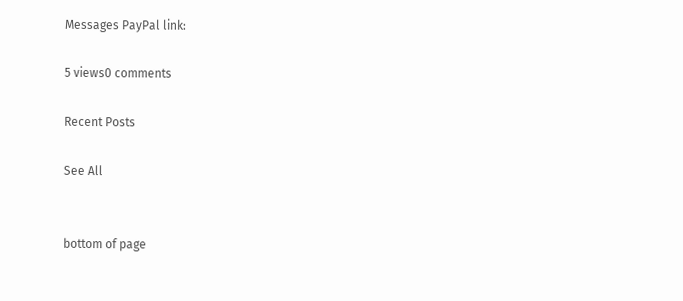Messages PayPal link:

5 views0 comments

Recent Posts

See All


bottom of page